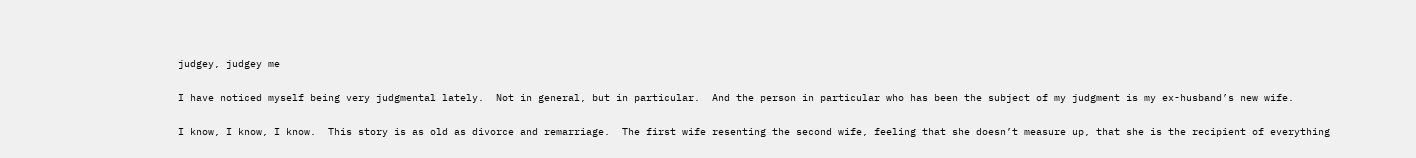judgey, judgey me

I have noticed myself being very judgmental lately.  Not in general, but in particular.  And the person in particular who has been the subject of my judgment is my ex-husband’s new wife.

I know, I know, I know.  This story is as old as divorce and remarriage.  The first wife resenting the second wife, feeling that she doesn’t measure up, that she is the recipient of everything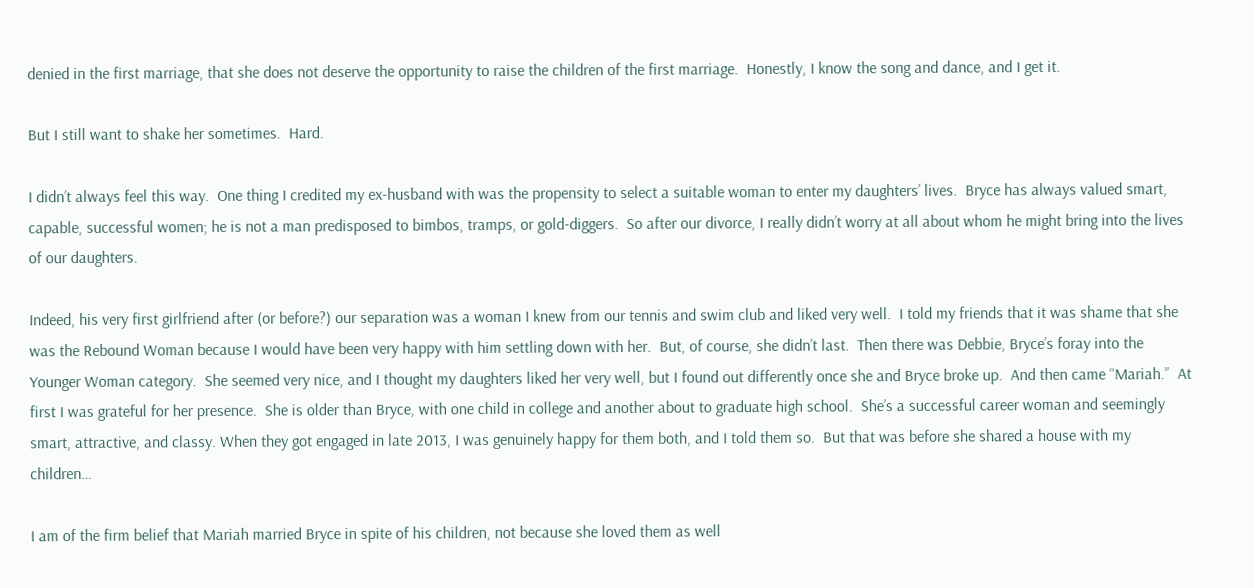denied in the first marriage, that she does not deserve the opportunity to raise the children of the first marriage.  Honestly, I know the song and dance, and I get it.

But I still want to shake her sometimes.  Hard.

I didn’t always feel this way.  One thing I credited my ex-husband with was the propensity to select a suitable woman to enter my daughters’ lives.  Bryce has always valued smart, capable, successful women; he is not a man predisposed to bimbos, tramps, or gold-diggers.  So after our divorce, I really didn’t worry at all about whom he might bring into the lives of our daughters.

Indeed, his very first girlfriend after (or before?) our separation was a woman I knew from our tennis and swim club and liked very well.  I told my friends that it was shame that she was the Rebound Woman because I would have been very happy with him settling down with her.  But, of course, she didn’t last.  Then there was Debbie, Bryce’s foray into the Younger Woman category.  She seemed very nice, and I thought my daughters liked her very well, but I found out differently once she and Bryce broke up.  And then came “Mariah.”  At first I was grateful for her presence.  She is older than Bryce, with one child in college and another about to graduate high school.  She’s a successful career woman and seemingly smart, attractive, and classy. When they got engaged in late 2013, I was genuinely happy for them both, and I told them so.  But that was before she shared a house with my children…

I am of the firm belief that Mariah married Bryce in spite of his children, not because she loved them as well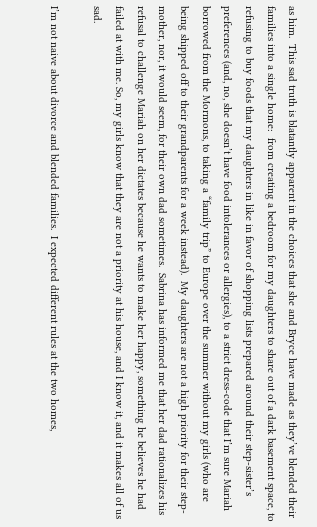as him.  This sad truth is blatantly apparent in the choices that she and Bryce have made as they’ve blended their families into a single home:  from creating a bedroom for my daughters to share out of a dark basement space, to refusing to buy foods that my daughters in like in favor of shopping lists prepared around their step-sister’s preferences (and, no, she doesn’t have food intolerances or allergies), to a strict dress-code that I’m sure Mariah borrowed from the Mormons, to taking a “family trip” to Europe over the summer without my girls (who are being shipped off to their grandparents for a week instead).  My daughters are not a high priority for their step-mother, nor, it would seem, for their own dad sometimes.  Sabrina has informed me that her dad rationalizes his refusal to challenge Mariah on her dictates because he wants to make her happy, something he believes he had failed at with me. So, my girls know that they are not a priority at his house, and I know it, and it makes all of us sad.

I’m not naive about divorce and blended families.  I expected different rules at the two homes,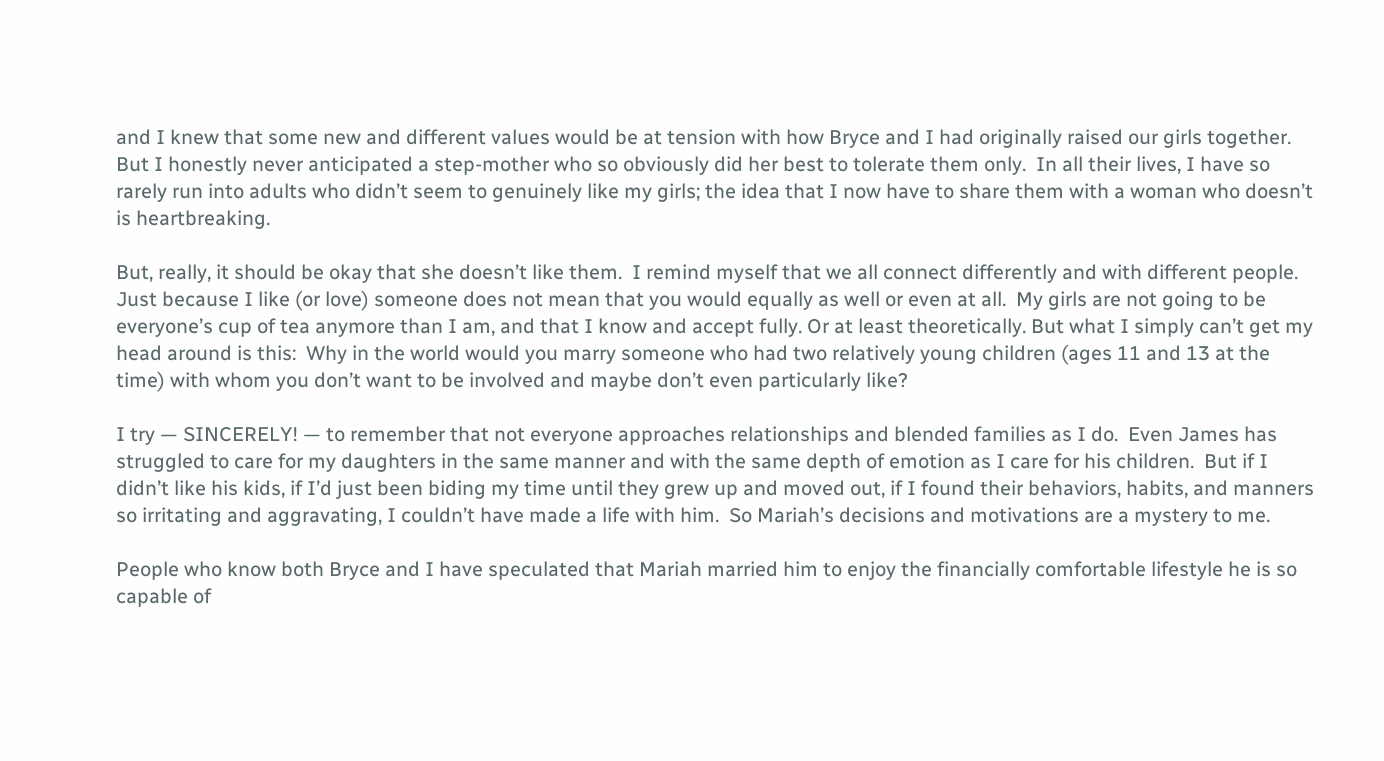and I knew that some new and different values would be at tension with how Bryce and I had originally raised our girls together.  But I honestly never anticipated a step-mother who so obviously did her best to tolerate them only.  In all their lives, I have so rarely run into adults who didn’t seem to genuinely like my girls; the idea that I now have to share them with a woman who doesn’t is heartbreaking.

But, really, it should be okay that she doesn’t like them.  I remind myself that we all connect differently and with different people.  Just because I like (or love) someone does not mean that you would equally as well or even at all.  My girls are not going to be everyone’s cup of tea anymore than I am, and that I know and accept fully. Or at least theoretically. But what I simply can’t get my head around is this:  Why in the world would you marry someone who had two relatively young children (ages 11 and 13 at the time) with whom you don’t want to be involved and maybe don’t even particularly like?

I try — SINCERELY! — to remember that not everyone approaches relationships and blended families as I do.  Even James has struggled to care for my daughters in the same manner and with the same depth of emotion as I care for his children.  But if I didn’t like his kids, if I’d just been biding my time until they grew up and moved out, if I found their behaviors, habits, and manners so irritating and aggravating, I couldn’t have made a life with him.  So Mariah’s decisions and motivations are a mystery to me.

People who know both Bryce and I have speculated that Mariah married him to enjoy the financially comfortable lifestyle he is so capable of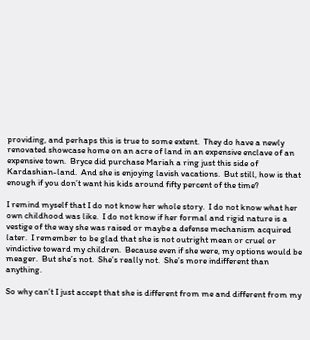providing, and perhaps this is true to some extent.  They do have a newly renovated showcase home on an acre of land in an expensive enclave of an expensive town.  Bryce did purchase Mariah a ring just this side of Kardashian-land.  And she is enjoying lavish vacations.  But still, how is that enough if you don’t want his kids around fifty percent of the time?

I remind myself that I do not know her whole story.  I do not know what her own childhood was like.  I do not know if her formal and rigid nature is a vestige of the way she was raised or maybe a defense mechanism acquired later.  I remember to be glad that she is not outright mean or cruel or vindictive toward my children.  Because even if she were, my options would be meager.  But she’s not.  She’s really not.  She’s more indifferent than anything.

So why can’t I just accept that she is different from me and different from my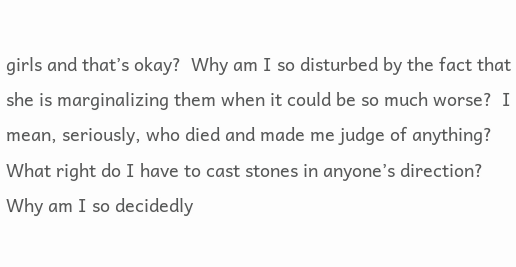girls and that’s okay?  Why am I so disturbed by the fact that she is marginalizing them when it could be so much worse?  I mean, seriously, who died and made me judge of anything? What right do I have to cast stones in anyone’s direction?  Why am I so decidedly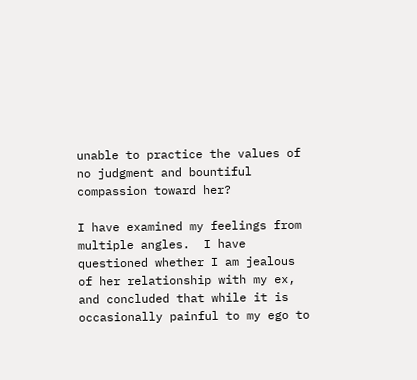unable to practice the values of no judgment and bountiful compassion toward her?

I have examined my feelings from multiple angles.  I have questioned whether I am jealous of her relationship with my ex, and concluded that while it is occasionally painful to my ego to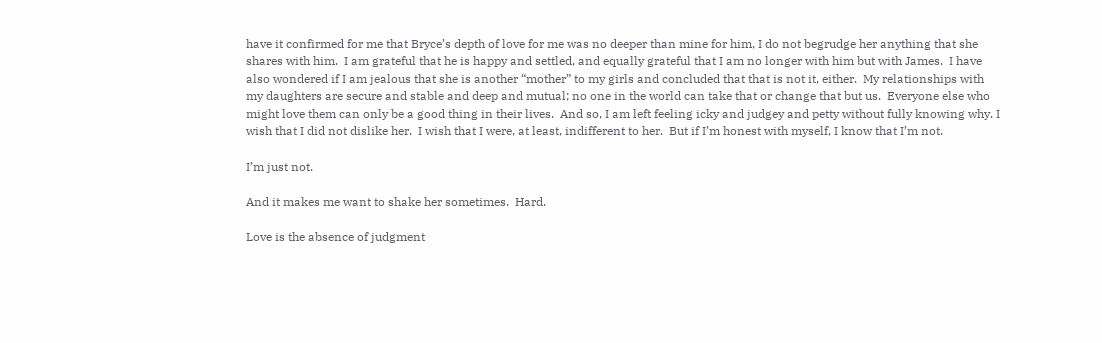have it confirmed for me that Bryce’s depth of love for me was no deeper than mine for him, I do not begrudge her anything that she shares with him.  I am grateful that he is happy and settled, and equally grateful that I am no longer with him but with James.  I have also wondered if I am jealous that she is another “mother” to my girls and concluded that that is not it, either.  My relationships with my daughters are secure and stable and deep and mutual; no one in the world can take that or change that but us.  Everyone else who might love them can only be a good thing in their lives.  And so, I am left feeling icky and judgey and petty without fully knowing why. I wish that I did not dislike her.  I wish that I were, at least, indifferent to her.  But if I’m honest with myself, I know that I’m not.

I’m just not.

And it makes me want to shake her sometimes.  Hard.

Love is the absence of judgment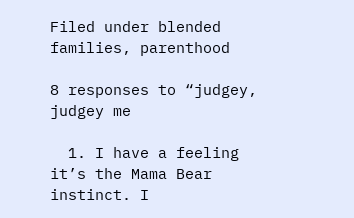Filed under blended families, parenthood

8 responses to “judgey, judgey me

  1. I have a feeling it’s the Mama Bear instinct. I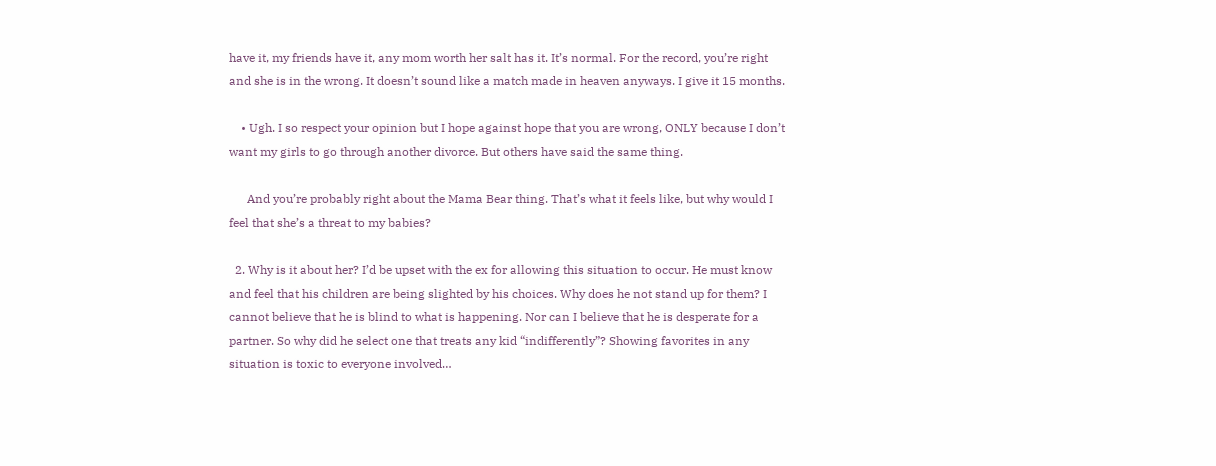have it, my friends have it, any mom worth her salt has it. It’s normal. For the record, you’re right and she is in the wrong. It doesn’t sound like a match made in heaven anyways. I give it 15 months.

    • Ugh. I so respect your opinion but I hope against hope that you are wrong, ONLY because I don’t want my girls to go through another divorce. But others have said the same thing.

      And you’re probably right about the Mama Bear thing. That’s what it feels like, but why would I feel that she’s a threat to my babies?

  2. Why is it about her? I’d be upset with the ex for allowing this situation to occur. He must know and feel that his children are being slighted by his choices. Why does he not stand up for them? I cannot believe that he is blind to what is happening. Nor can I believe that he is desperate for a partner. So why did he select one that treats any kid “indifferently”? Showing favorites in any situation is toxic to everyone involved…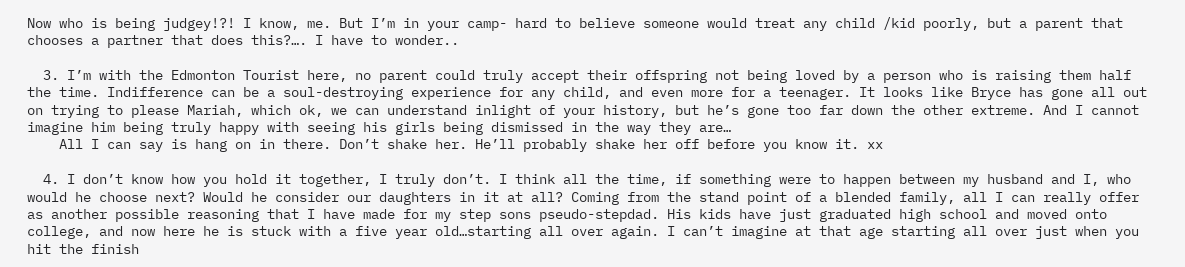Now who is being judgey!?! I know, me. But I’m in your camp- hard to believe someone would treat any child /kid poorly, but a parent that chooses a partner that does this?…. I have to wonder..

  3. I’m with the Edmonton Tourist here, no parent could truly accept their offspring not being loved by a person who is raising them half the time. Indifference can be a soul-destroying experience for any child, and even more for a teenager. It looks like Bryce has gone all out on trying to please Mariah, which ok, we can understand inlight of your history, but he’s gone too far down the other extreme. And I cannot imagine him being truly happy with seeing his girls being dismissed in the way they are…
    All I can say is hang on in there. Don’t shake her. He’ll probably shake her off before you know it. xx

  4. I don’t know how you hold it together, I truly don’t. I think all the time, if something were to happen between my husband and I, who would he choose next? Would he consider our daughters in it at all? Coming from the stand point of a blended family, all I can really offer as another possible reasoning that I have made for my step sons pseudo-stepdad. His kids have just graduated high school and moved onto college, and now here he is stuck with a five year old…starting all over again. I can’t imagine at that age starting all over just when you hit the finish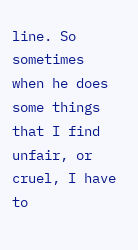line. So sometimes when he does some things that I find unfair, or cruel, I have to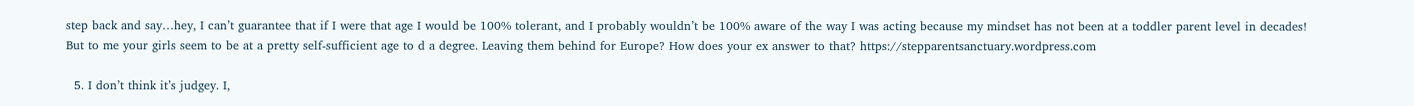step back and say…hey, I can’t guarantee that if I were that age I would be 100% tolerant, and I probably wouldn’t be 100% aware of the way I was acting because my mindset has not been at a toddler parent level in decades! But to me your girls seem to be at a pretty self-sufficient age to d a degree. Leaving them behind for Europe? How does your ex answer to that? https://stepparentsanctuary.wordpress.com

  5. I don’t think it’s judgey. I,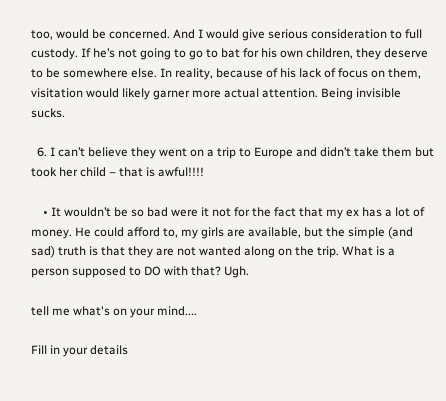too, would be concerned. And I would give serious consideration to full custody. If he’s not going to go to bat for his own children, they deserve to be somewhere else. In reality, because of his lack of focus on them, visitation would likely garner more actual attention. Being invisible sucks.

  6. I can’t believe they went on a trip to Europe and didn’t take them but took her child – that is awful!!!!

    • It wouldn’t be so bad were it not for the fact that my ex has a lot of money. He could afford to, my girls are available, but the simple (and sad) truth is that they are not wanted along on the trip. What is a person supposed to DO with that? Ugh.

tell me what's on your mind....

Fill in your details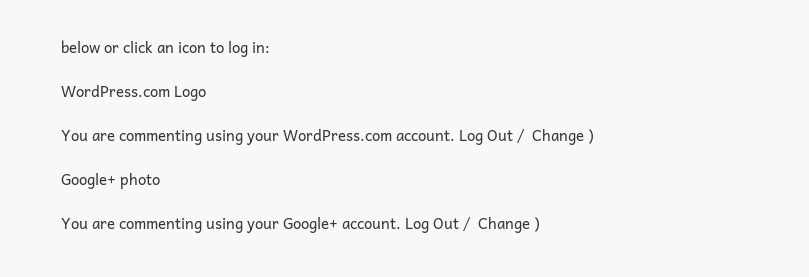below or click an icon to log in:

WordPress.com Logo

You are commenting using your WordPress.com account. Log Out /  Change )

Google+ photo

You are commenting using your Google+ account. Log Out /  Change )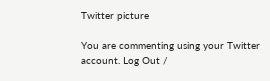Twitter picture

You are commenting using your Twitter account. Log Out /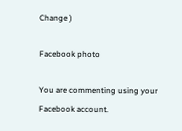Change )

Facebook photo

You are commenting using your Facebook account.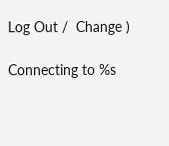Log Out /  Change )

Connecting to %s